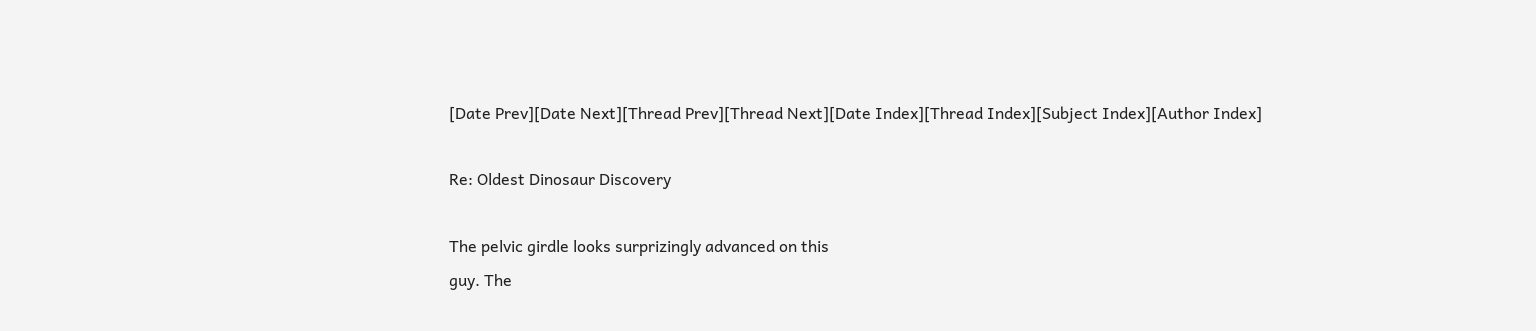[Date Prev][Date Next][Thread Prev][Thread Next][Date Index][Thread Index][Subject Index][Author Index]

Re: Oldest Dinosaur Discovery

The pelvic girdle looks surprizingly advanced on this
guy. The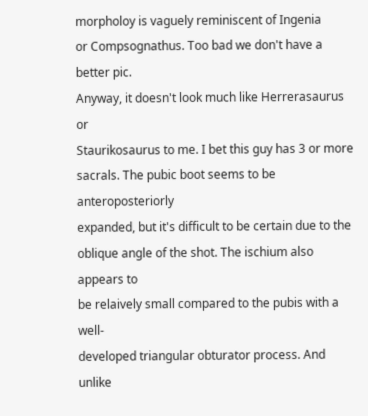morpholoy is vaguely reminiscent of Ingenia
or Compsognathus. Too bad we don't have a better pic.
Anyway, it doesn't look much like Herrerasaurus or
Staurikosaurus to me. I bet this guy has 3 or more
sacrals. The pubic boot seems to be anteroposteriorly
expanded, but it's difficult to be certain due to the
oblique angle of the shot. The ischium also appears to
be relaively small compared to the pubis with a well-
developed triangular obturator process. And unlike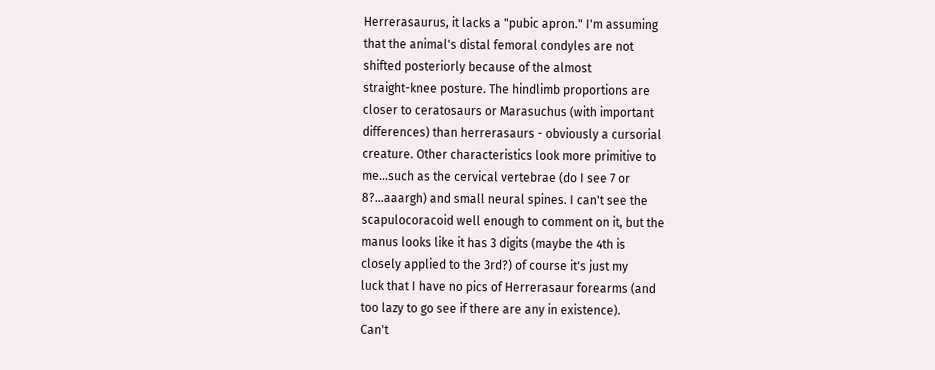Herrerasaurus, it lacks a "pubic apron." I'm assuming
that the animal's distal femoral condyles are not
shifted posteriorly because of the almost
straight-knee posture. The hindlimb proportions are
closer to ceratosaurs or Marasuchus (with important
differences) than herrerasaurs - obviously a cursorial
creature. Other characteristics look more primitive to
me...such as the cervical vertebrae (do I see 7 or
8?...aaargh) and small neural spines. I can't see the
scapulocoracoid well enough to comment on it, but the
manus looks like it has 3 digits (maybe the 4th is
closely applied to the 3rd?) of course it's just my
luck that I have no pics of Herrerasaur forearms (and
too lazy to go see if there are any in existence).
Can't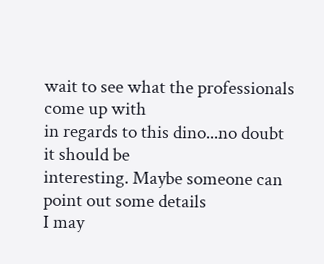wait to see what the professionals come up with
in regards to this dino...no doubt it should be
interesting. Maybe someone can point out some details
I may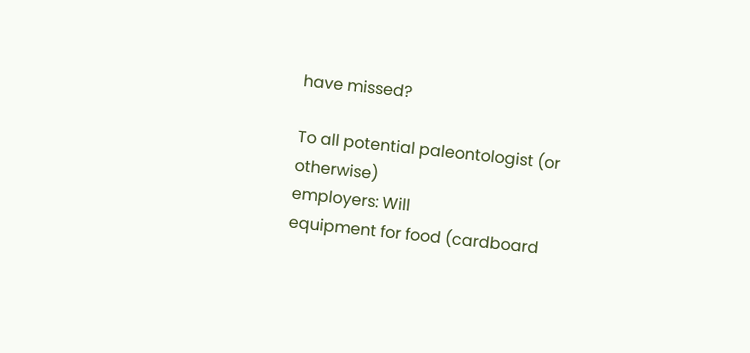have missed?

To all potential paleontologist (or otherwise)
employers: Will
equipment for food (cardboard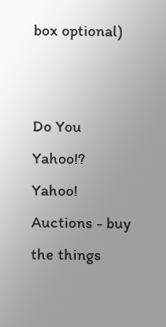box optional)


Do You Yahoo!?
Yahoo! Auctions - buy the things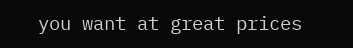you want at great prices